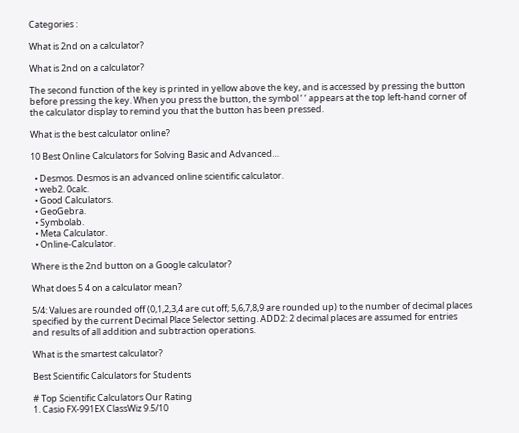Categories :

What is 2nd on a calculator?

What is 2nd on a calculator?

The second function of the key is printed in yellow above the key, and is accessed by pressing the button before pressing the key. When you press the button, the symbol ‘ ‘ appears at the top left-hand corner of the calculator display to remind you that the button has been pressed.

What is the best calculator online?

10 Best Online Calculators for Solving Basic and Advanced…

  • Desmos. Desmos is an advanced online scientific calculator.
  • web2. 0calc.
  • Good Calculators.
  • GeoGebra.
  • Symbolab.
  • Meta Calculator.
  • Online-Calculator.

Where is the 2nd button on a Google calculator?

What does 5 4 on a calculator mean?

5/4: Values are rounded off (0,1,2,3,4 are cut off; 5,6,7,8,9 are rounded up) to the number of decimal places specified by the current Decimal Place Selector setting. ADD2: 2 decimal places are assumed for entries and results of all addition and subtraction operations.

What is the smartest calculator?

Best Scientific Calculators for Students

# Top Scientific Calculators Our Rating
1. Casio FX-991EX ClassWiz 9.5/10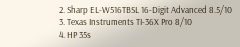2. Sharp EL-W516TBSL 16-Digit Advanced 8.5/10
3. Texas Instruments TI-36X Pro 8/10
4. HP 35s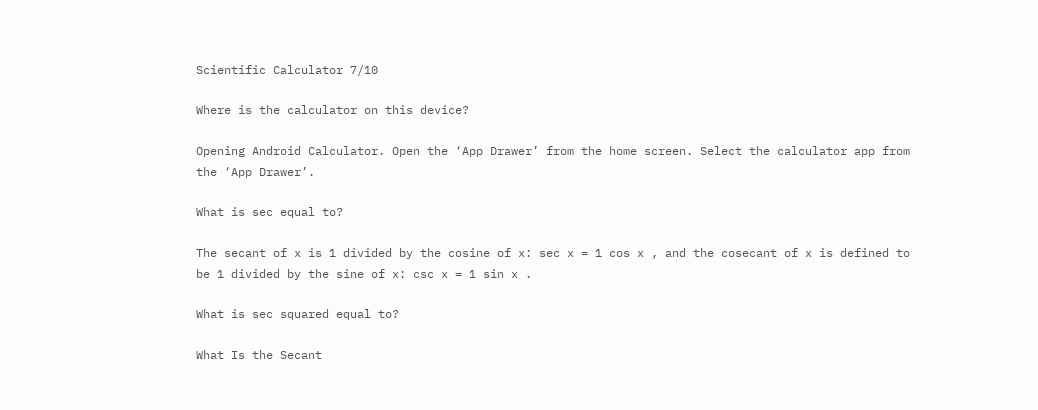Scientific Calculator 7/10

Where is the calculator on this device?

Opening Android Calculator. Open the ‘App Drawer’ from the home screen. Select the calculator app from the ‘App Drawer’.

What is sec equal to?

The secant of x is 1 divided by the cosine of x: sec x = 1 cos x , and the cosecant of x is defined to be 1 divided by the sine of x: csc x = 1 sin x .

What is sec squared equal to?

What Is the Secant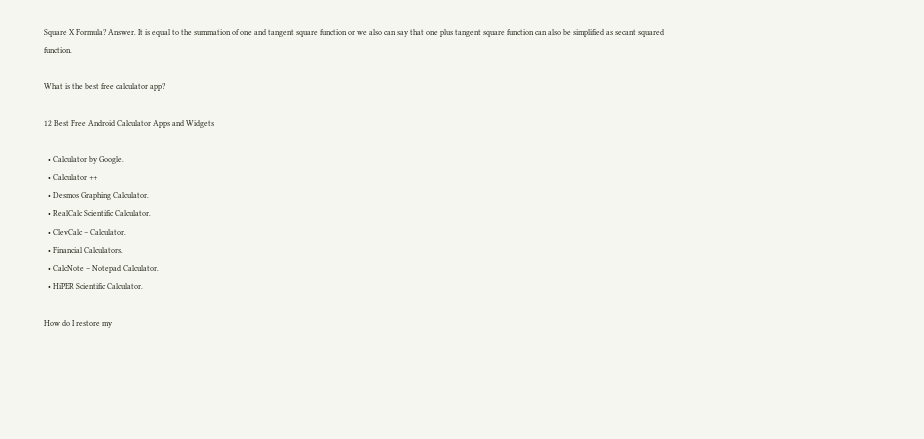Square X Formula? Answer. It is equal to the summation of one and tangent square function or we also can say that one plus tangent square function can also be simplified as secant squared function.

What is the best free calculator app?

12 Best Free Android Calculator Apps and Widgets

  • Calculator by Google.
  • Calculator ++
  • Desmos Graphing Calculator.
  • RealCalc Scientific Calculator.
  • ClevCalc – Calculator.
  • Financial Calculators.
  • CalcNote – Notepad Calculator.
  • HiPER Scientific Calculator.

How do I restore my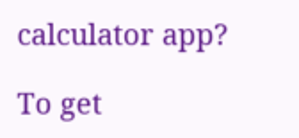calculator app?

To get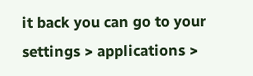it back you can go to your settings > applications >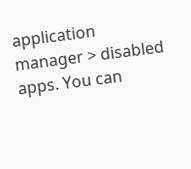application manager > disabled apps. You can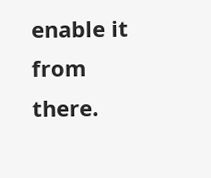enable it from there.